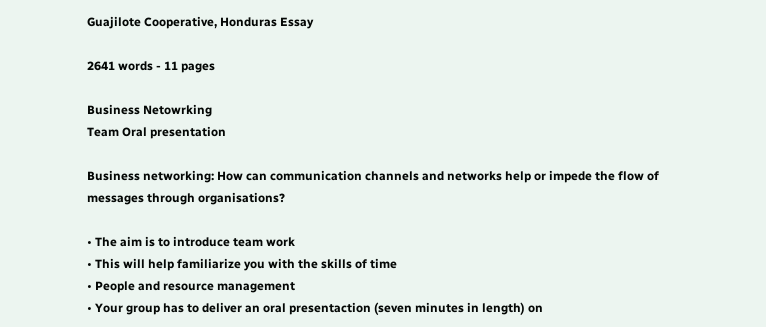Guajilote Cooperative, Honduras Essay

2641 words - 11 pages

Business Netowrking
Team Oral presentation

Business networking: How can communication channels and networks help or impede the flow of messages through organisations?

• The aim is to introduce team work
• This will help familiarize you with the skills of time
• People and resource management
• Your group has to deliver an oral presentaction (seven minutes in length) on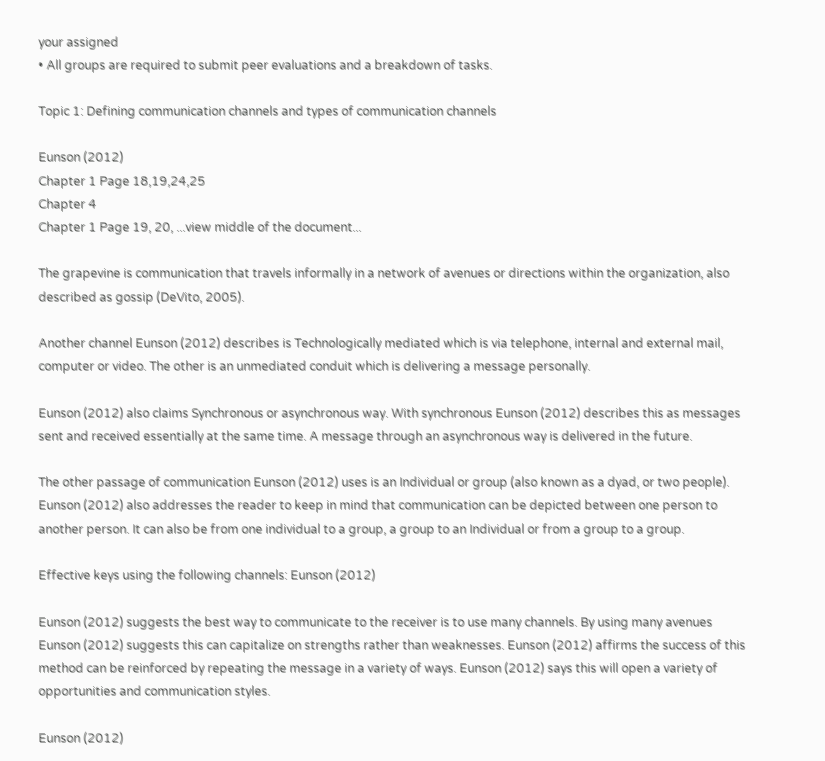your assigned
• All groups are required to submit peer evaluations and a breakdown of tasks.

Topic 1: Defining communication channels and types of communication channels

Eunson (2012)
Chapter 1 Page 18,19,24,25
Chapter 4
Chapter 1 Page 19, 20, ...view middle of the document...

The grapevine is communication that travels informally in a network of avenues or directions within the organization, also described as gossip (DeVito, 2005).

Another channel Eunson (2012) describes is Technologically mediated which is via telephone, internal and external mail, computer or video. The other is an unmediated conduit which is delivering a message personally.

Eunson (2012) also claims Synchronous or asynchronous way. With synchronous Eunson (2012) describes this as messages sent and received essentially at the same time. A message through an asynchronous way is delivered in the future.

The other passage of communication Eunson (2012) uses is an Individual or group (also known as a dyad, or two people). Eunson (2012) also addresses the reader to keep in mind that communication can be depicted between one person to another person. It can also be from one individual to a group, a group to an Individual or from a group to a group.

Effective keys using the following channels: Eunson (2012)

Eunson (2012) suggests the best way to communicate to the receiver is to use many channels. By using many avenues Eunson (2012) suggests this can capitalize on strengths rather than weaknesses. Eunson (2012) affirms the success of this method can be reinforced by repeating the message in a variety of ways. Eunson (2012) says this will open a variety of opportunities and communication styles.

Eunson (2012)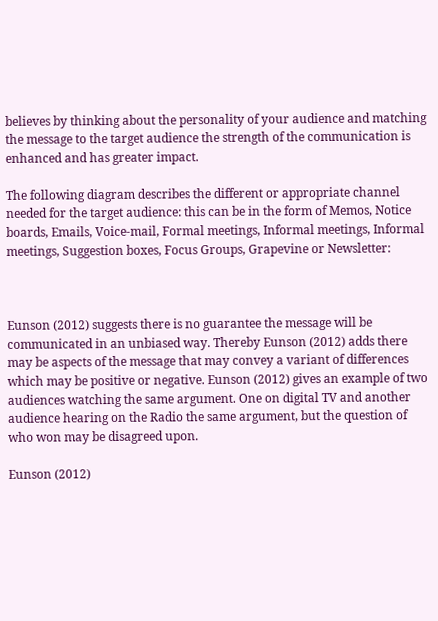believes by thinking about the personality of your audience and matching the message to the target audience the strength of the communication is enhanced and has greater impact.

The following diagram describes the different or appropriate channel needed for the target audience: this can be in the form of Memos, Notice boards, Emails, Voice-mail, Formal meetings, Informal meetings, Informal meetings, Suggestion boxes, Focus Groups, Grapevine or Newsletter:



Eunson (2012) suggests there is no guarantee the message will be communicated in an unbiased way. Thereby Eunson (2012) adds there may be aspects of the message that may convey a variant of differences which may be positive or negative. Eunson (2012) gives an example of two audiences watching the same argument. One on digital TV and another audience hearing on the Radio the same argument, but the question of who won may be disagreed upon.

Eunson (2012)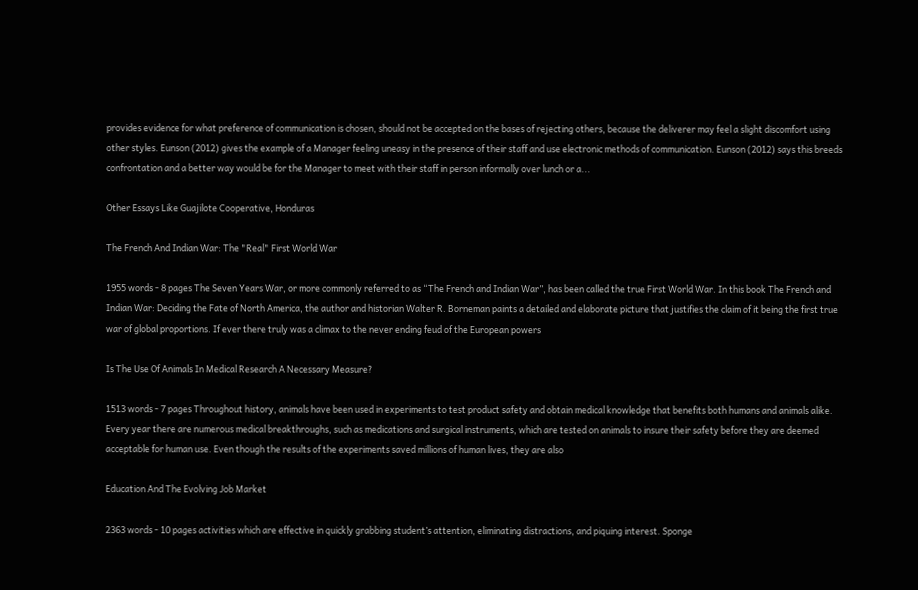provides evidence for what preference of communication is chosen, should not be accepted on the bases of rejecting others, because the deliverer may feel a slight discomfort using other styles. Eunson (2012) gives the example of a Manager feeling uneasy in the presence of their staff and use electronic methods of communication. Eunson (2012) says this breeds confrontation and a better way would be for the Manager to meet with their staff in person informally over lunch or a...

Other Essays Like Guajilote Cooperative, Honduras

The French And Indian War: The "Real" First World War

1955 words - 8 pages The Seven Years War, or more commonly referred to as “The French and Indian War”, has been called the true First World War. In this book The French and Indian War: Deciding the Fate of North America, the author and historian Walter R. Borneman paints a detailed and elaborate picture that justifies the claim of it being the first true war of global proportions. If ever there truly was a climax to the never ending feud of the European powers

Is The Use Of Animals In Medical Research A Necessary Measure?

1513 words - 7 pages Throughout history, animals have been used in experiments to test product safety and obtain medical knowledge that benefits both humans and animals alike. Every year there are numerous medical breakthroughs, such as medications and surgical instruments, which are tested on animals to insure their safety before they are deemed acceptable for human use. Even though the results of the experiments saved millions of human lives, they are also

Education And The Evolving Job Market

2363 words - 10 pages activities which are effective in quickly grabbing student’s attention, eliminating distractions, and piquing interest. Sponge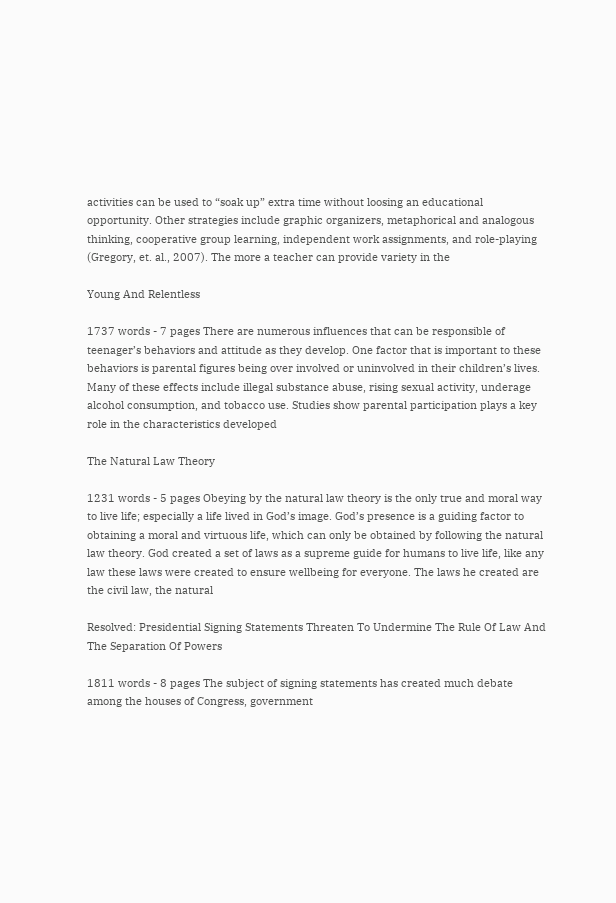activities can be used to “soak up” extra time without loosing an educational opportunity. Other strategies include graphic organizers, metaphorical and analogous thinking, cooperative group learning, independent work assignments, and role-playing (Gregory, et. al., 2007). The more a teacher can provide variety in the

Young And Relentless

1737 words - 7 pages There are numerous influences that can be responsible of teenager’s behaviors and attitude as they develop. One factor that is important to these behaviors is parental figures being over involved or uninvolved in their children’s lives. Many of these effects include illegal substance abuse, rising sexual activity, underage alcohol consumption, and tobacco use. Studies show parental participation plays a key role in the characteristics developed

The Natural Law Theory

1231 words - 5 pages Obeying by the natural law theory is the only true and moral way to live life; especially a life lived in God’s image. God’s presence is a guiding factor to obtaining a moral and virtuous life, which can only be obtained by following the natural law theory. God created a set of laws as a supreme guide for humans to live life, like any law these laws were created to ensure wellbeing for everyone. The laws he created are the civil law, the natural

Resolved: Presidential Signing Statements Threaten To Undermine The Rule Of Law And The Separation Of Powers

1811 words - 8 pages The subject of signing statements has created much debate among the houses of Congress, government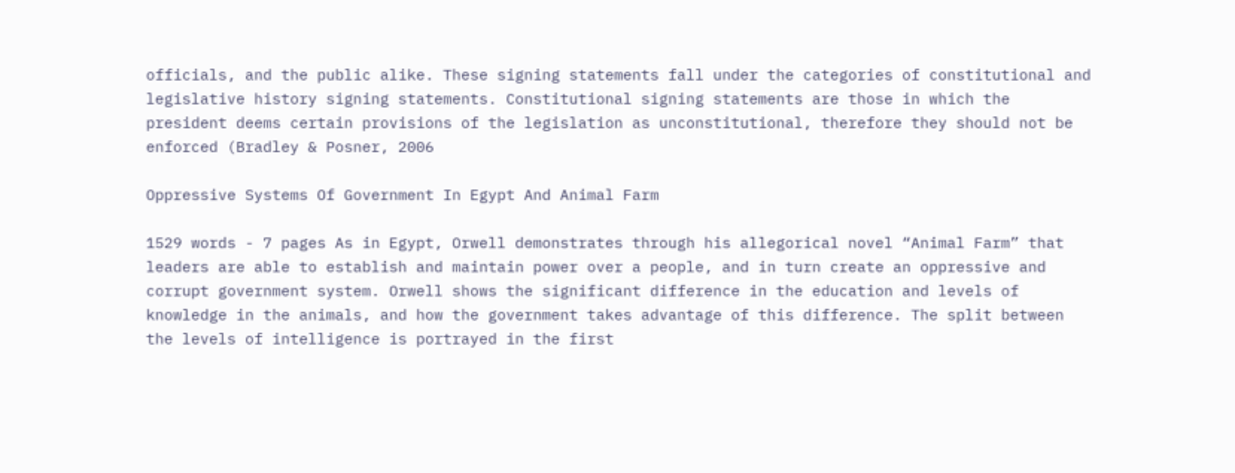officials, and the public alike. These signing statements fall under the categories of constitutional and legislative history signing statements. Constitutional signing statements are those in which the president deems certain provisions of the legislation as unconstitutional, therefore they should not be enforced (Bradley & Posner, 2006

Oppressive Systems Of Government In Egypt And Animal Farm

1529 words - 7 pages As in Egypt, Orwell demonstrates through his allegorical novel “Animal Farm” that leaders are able to establish and maintain power over a people, and in turn create an oppressive and corrupt government system. Orwell shows the significant difference in the education and levels of knowledge in the animals, and how the government takes advantage of this difference. The split between the levels of intelligence is portrayed in the first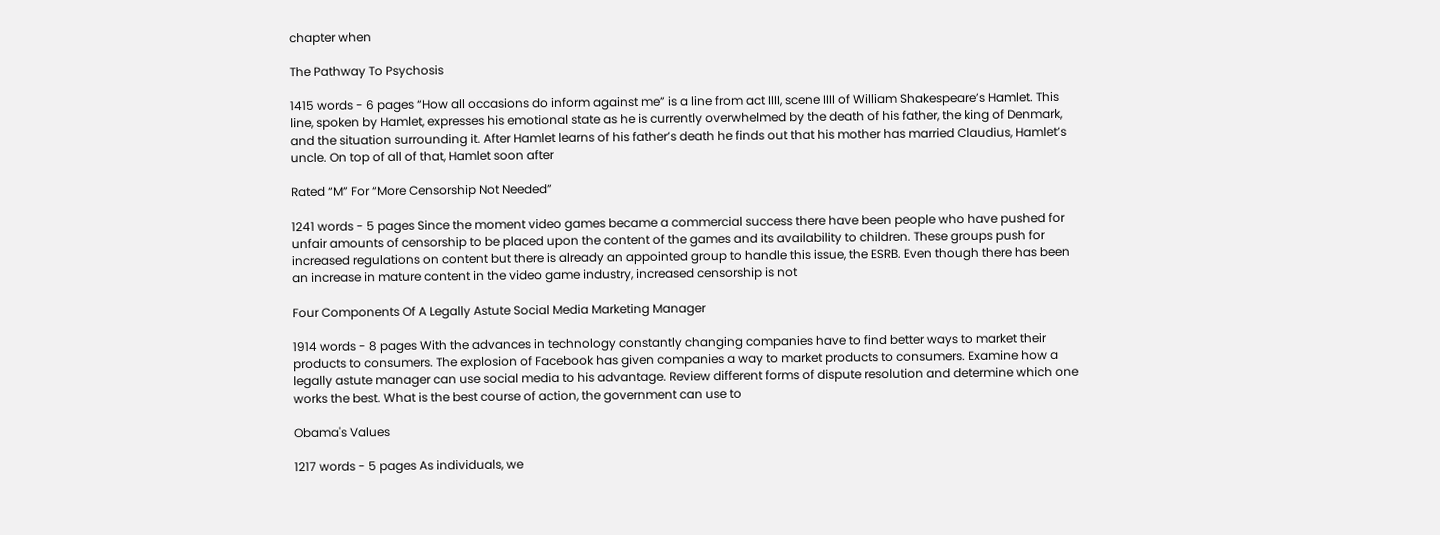chapter when

The Pathway To Psychosis

1415 words - 6 pages “How all occasions do inform against me” is a line from act IIII, scene IIII of William Shakespeare’s Hamlet. This line, spoken by Hamlet, expresses his emotional state as he is currently overwhelmed by the death of his father, the king of Denmark, and the situation surrounding it. After Hamlet learns of his father’s death he finds out that his mother has married Claudius, Hamlet’s uncle. On top of all of that, Hamlet soon after

Rated “M” For “More Censorship Not Needed”

1241 words - 5 pages Since the moment video games became a commercial success there have been people who have pushed for unfair amounts of censorship to be placed upon the content of the games and its availability to children. These groups push for increased regulations on content but there is already an appointed group to handle this issue, the ESRB. Even though there has been an increase in mature content in the video game industry, increased censorship is not

Four Components Of A Legally Astute Social Media Marketing Manager

1914 words - 8 pages With the advances in technology constantly changing companies have to find better ways to market their products to consumers. The explosion of Facebook has given companies a way to market products to consumers. Examine how a legally astute manager can use social media to his advantage. Review different forms of dispute resolution and determine which one works the best. What is the best course of action, the government can use to

Obama's Values

1217 words - 5 pages As individuals, we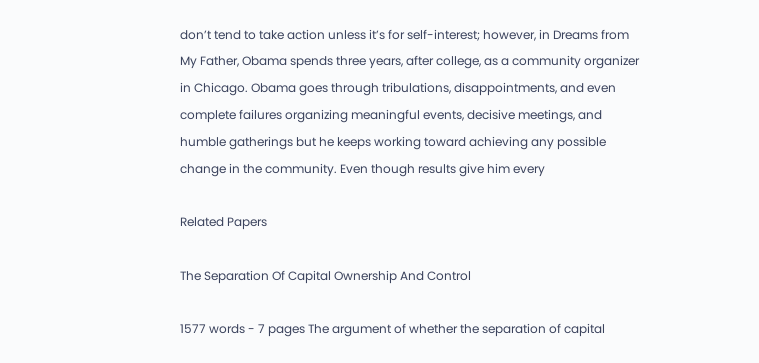don’t tend to take action unless it’s for self-interest; however, in Dreams from My Father, Obama spends three years, after college, as a community organizer in Chicago. Obama goes through tribulations, disappointments, and even complete failures organizing meaningful events, decisive meetings, and humble gatherings but he keeps working toward achieving any possible change in the community. Even though results give him every

Related Papers

The Separation Of Capital Ownership And Control

1577 words - 7 pages The argument of whether the separation of capital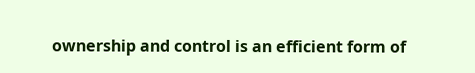ownership and control is an efficient form of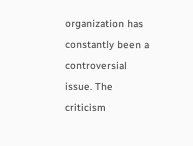organization has constantly been a controversial issue. The criticism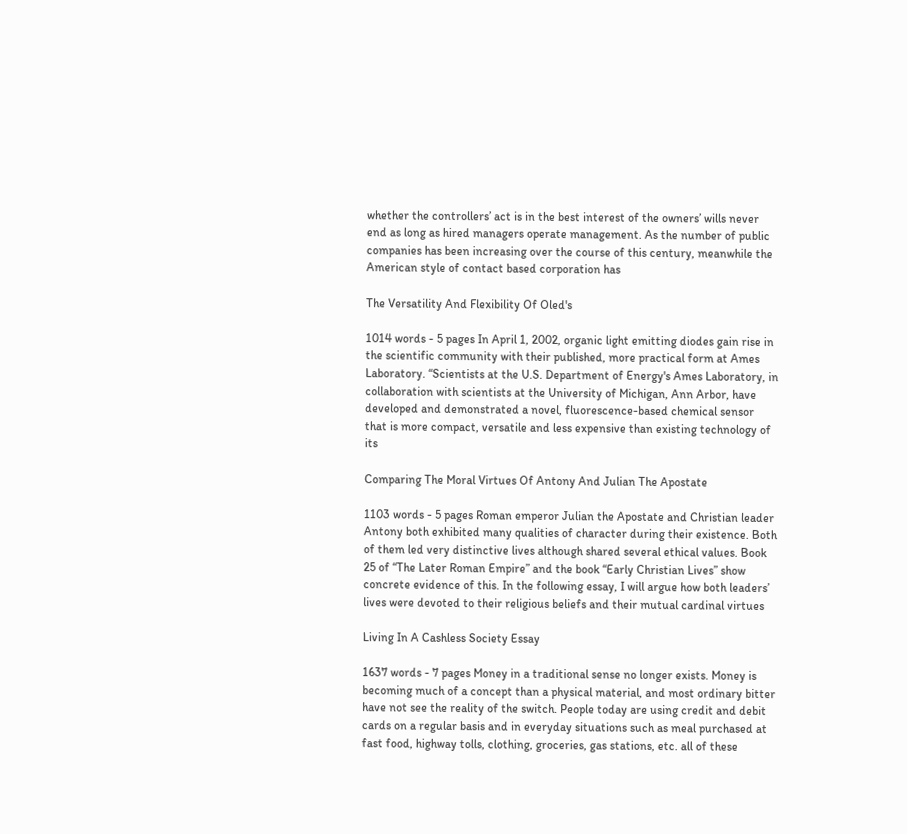whether the controllers’ act is in the best interest of the owners’ wills never end as long as hired managers operate management. As the number of public companies has been increasing over the course of this century, meanwhile the American style of contact based corporation has

The Versatility And Flexibility Of Oled's

1014 words - 5 pages In April 1, 2002, organic light emitting diodes gain rise in the scientific community with their published, more practical form at Ames Laboratory. “Scientists at the U.S. Department of Energy's Ames Laboratory, in collaboration with scientists at the University of Michigan, Ann Arbor, have developed and demonstrated a novel, fluorescence-based chemical sensor that is more compact, versatile and less expensive than existing technology of its

Comparing The Moral Virtues Of Antony And Julian The Apostate

1103 words - 5 pages Roman emperor Julian the Apostate and Christian leader Antony both exhibited many qualities of character during their existence. Both of them led very distinctive lives although shared several ethical values. Book 25 of “The Later Roman Empire” and the book “Early Christian Lives” show concrete evidence of this. In the following essay, I will argue how both leaders’ lives were devoted to their religious beliefs and their mutual cardinal virtues

Living In A Cashless Society Essay

1637 words - 7 pages Money in a traditional sense no longer exists. Money is becoming much of a concept than a physical material, and most ordinary bitter have not see the reality of the switch. People today are using credit and debit cards on a regular basis and in everyday situations such as meal purchased at fast food, highway tolls, clothing, groceries, gas stations, etc. all of these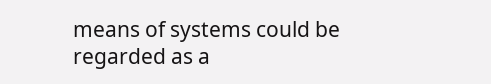means of systems could be regarded as a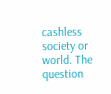cashless society or world. The question